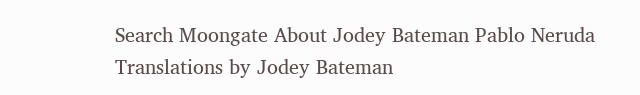Search Moongate About Jodey Bateman Pablo Neruda Translations by Jodey Bateman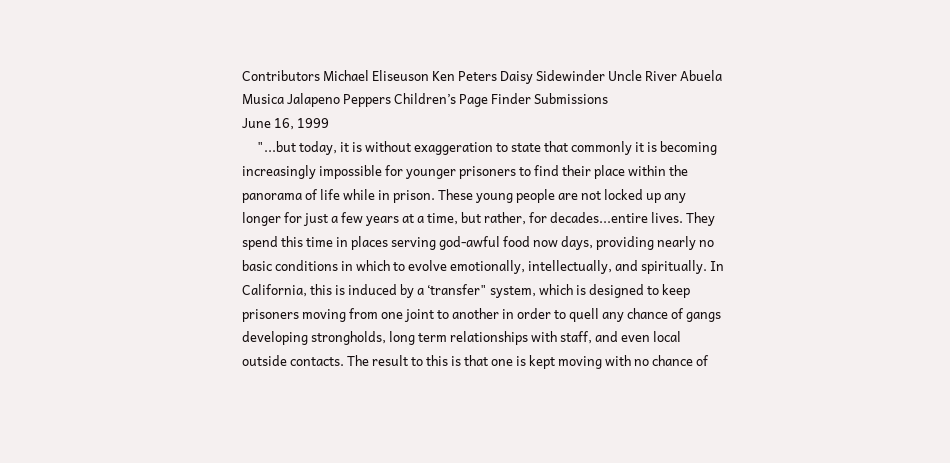Contributors Michael Eliseuson Ken Peters Daisy Sidewinder Uncle River Abuela Musica Jalapeno Peppers Children’s Page Finder Submissions
June 16, 1999
     "...but today, it is without exaggeration to state that commonly it is becoming increasingly impossible for younger prisoners to find their place within the panorama of life while in prison. These young people are not locked up any longer for just a few years at a time, but rather, for decades...entire lives. They spend this time in places serving god-awful food now days, providing nearly no basic conditions in which to evolve emotionally, intellectually, and spiritually. In California, this is induced by a ‘transfer" system, which is designed to keep prisoners moving from one joint to another in order to quell any chance of gangs developing strongholds, long term relationships with staff, and even local outside contacts. The result to this is that one is kept moving with no chance of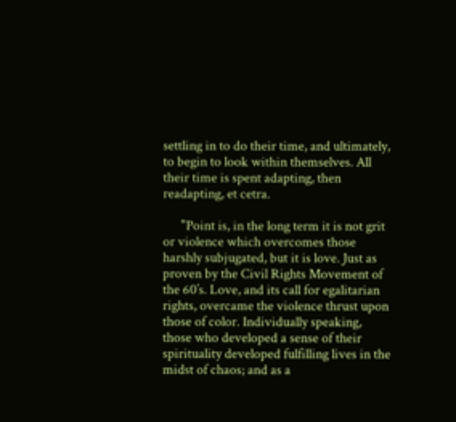settling in to do their time, and ultimately, to begin to look within themselves. All their time is spent adapting, then readapting, et cetra.

      "Point is, in the long term it is not grit or violence which overcomes those harshly subjugated, but it is love. Just as proven by the Civil Rights Movement of the 60’s. Love, and its call for egalitarian rights, overcame the violence thrust upon those of color. Individually speaking, those who developed a sense of their spirituality developed fulfilling lives in the midst of chaos; and as a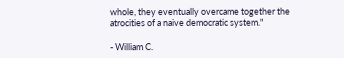whole, they eventually overcame together the atrocities of a naive democratic system."

- William C.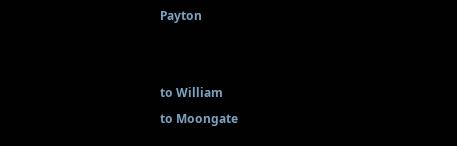Payton


to William
to Moongate